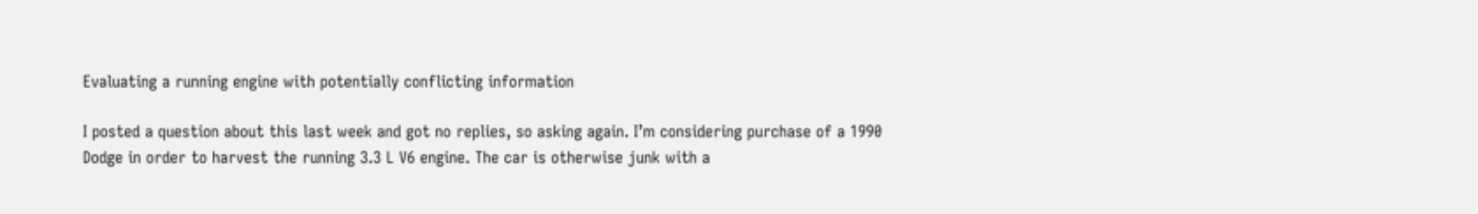Evaluating a running engine with potentially conflicting information

I posted a question about this last week and got no replies, so asking again. I’m considering purchase of a 1990 Dodge in order to harvest the running 3.3 L V6 engine. The car is otherwise junk with a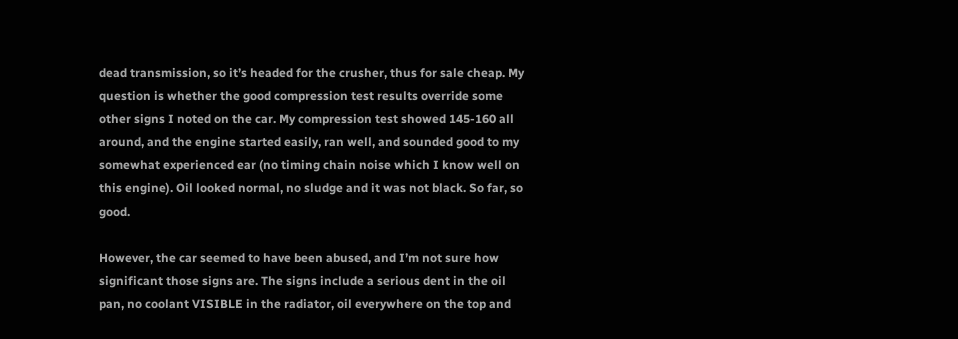dead transmission, so it’s headed for the crusher, thus for sale cheap. My question is whether the good compression test results override some other signs I noted on the car. My compression test showed 145-160 all around, and the engine started easily, ran well, and sounded good to my somewhat experienced ear (no timing chain noise which I know well on this engine). Oil looked normal, no sludge and it was not black. So far, so good.

However, the car seemed to have been abused, and I’m not sure how significant those signs are. The signs include a serious dent in the oil pan, no coolant VISIBLE in the radiator, oil everywhere on the top and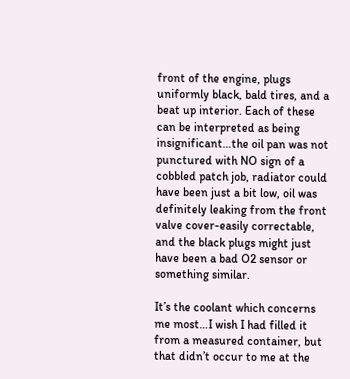front of the engine, plugs uniformly black, bald tires, and a beat up interior. Each of these can be interpreted as being insignificant…the oil pan was not punctured with NO sign of a cobbled patch job, radiator could have been just a bit low, oil was definitely leaking from the front valve cover-easily correctable, and the black plugs might just have been a bad O2 sensor or something similar.

It’s the coolant which concerns me most…I wish I had filled it from a measured container, but that didn’t occur to me at the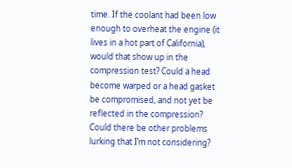time. If the coolant had been low enough to overheat the engine (it lives in a hot part of California), would that show up in the compression test? Could a head become warped or a head gasket be compromised, and not yet be reflected in the compression? Could there be other problems lurking that I’m not considering?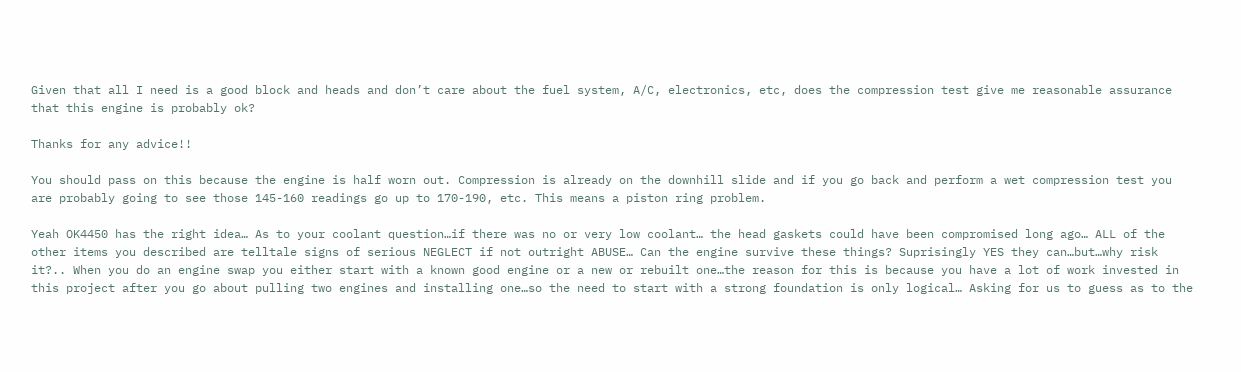Given that all I need is a good block and heads and don’t care about the fuel system, A/C, electronics, etc, does the compression test give me reasonable assurance that this engine is probably ok?

Thanks for any advice!!

You should pass on this because the engine is half worn out. Compression is already on the downhill slide and if you go back and perform a wet compression test you are probably going to see those 145-160 readings go up to 170-190, etc. This means a piston ring problem.

Yeah OK4450 has the right idea… As to your coolant question…if there was no or very low coolant… the head gaskets could have been compromised long ago… ALL of the other items you described are telltale signs of serious NEGLECT if not outright ABUSE… Can the engine survive these things? Suprisingly YES they can…but…why risk it?.. When you do an engine swap you either start with a known good engine or a new or rebuilt one…the reason for this is because you have a lot of work invested in this project after you go about pulling two engines and installing one…so the need to start with a strong foundation is only logical… Asking for us to guess as to the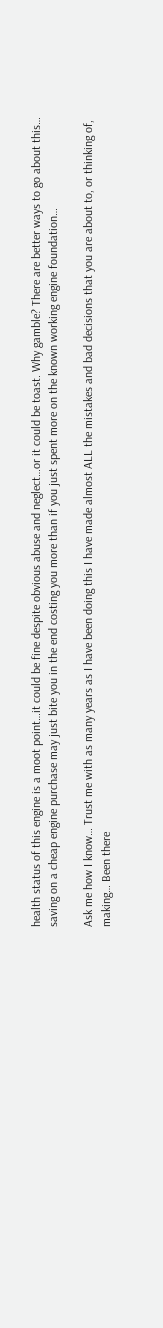health status of this engine is a moot point…it could be fine despite obvious abuse and neglect…or it could be toast. Why gamble? There are better ways to go about this… saving on a cheap engine purchase may just bite you in the end costing you more than if you just spent more on the known working engine foundation…

Ask me how I know… Trust me with as many years as I have been doing this I have made almost ALL the mistakes and bad decisions that you are about to, or thinking of, making… Been there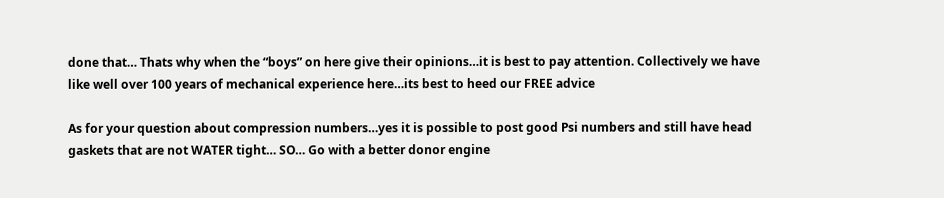done that… Thats why when the “boys” on here give their opinions…it is best to pay attention. Collectively we have like well over 100 years of mechanical experience here…its best to heed our FREE advice

As for your question about compression numbers…yes it is possible to post good Psi numbers and still have head gaskets that are not WATER tight… SO… Go with a better donor engine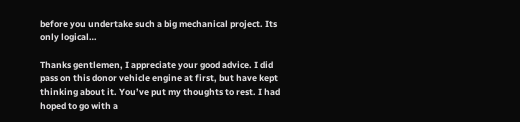before you undertake such a big mechanical project. Its only logical…

Thanks gentlemen, I appreciate your good advice. I did pass on this donor vehicle engine at first, but have kept thinking about it. You’ve put my thoughts to rest. I had hoped to go with a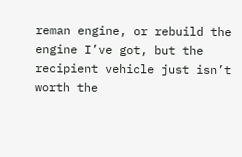reman engine, or rebuild the engine I’ve got, but the recipient vehicle just isn’t worth the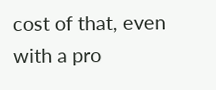cost of that, even with a pro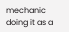mechanic doing it as a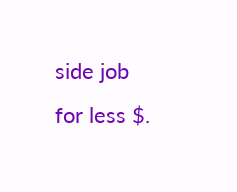side job for less $.